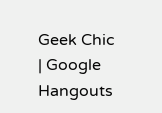Geek Chic | Google Hangouts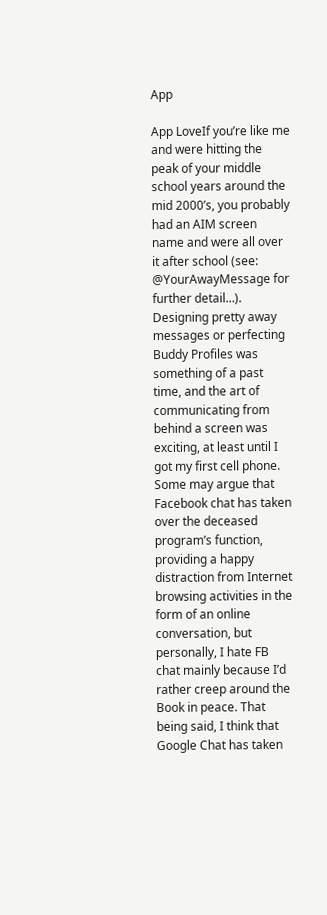App

App LoveIf you’re like me and were hitting the peak of your middle school years around the mid 2000’s, you probably had an AIM screen name and were all over it after school (see: @YourAwayMessage for further detail…). Designing pretty away messages or perfecting Buddy Profiles was something of a past time, and the art of communicating from behind a screen was exciting, at least until I got my first cell phone. Some may argue that Facebook chat has taken over the deceased program’s function, providing a happy distraction from Internet browsing activities in the form of an online conversation, but personally, I hate FB chat mainly because I’d rather creep around the Book in peace. That being said, I think that Google Chat has taken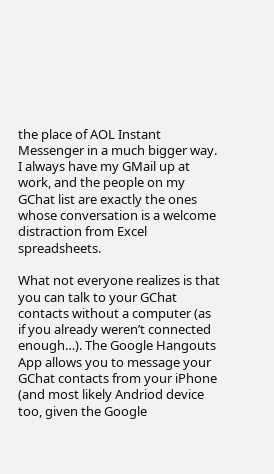the place of AOL Instant Messenger in a much bigger way. I always have my GMail up at work, and the people on my GChat list are exactly the ones whose conversation is a welcome distraction from Excel spreadsheets.

What not everyone realizes is that you can talk to your GChat contacts without a computer (as if you already weren’t connected enough…). The Google Hangouts App allows you to message your GChat contacts from your iPhone (and most likely Andriod device too, given the Google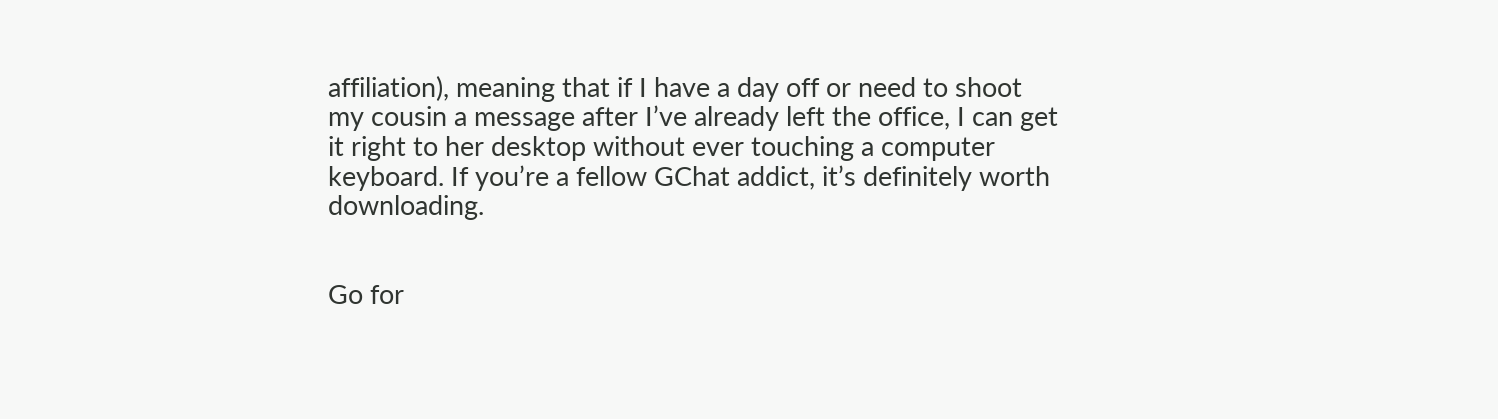affiliation), meaning that if I have a day off or need to shoot my cousin a message after I’ve already left the office, I can get it right to her desktop without ever touching a computer keyboard. If you’re a fellow GChat addict, it’s definitely worth downloading.


Go for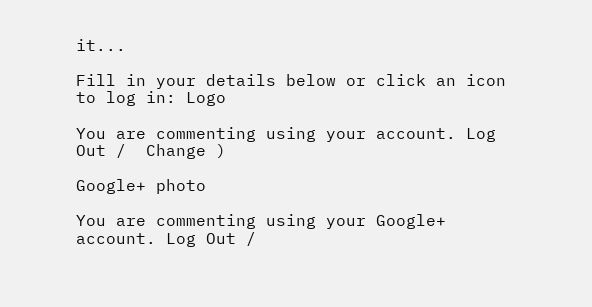it...

Fill in your details below or click an icon to log in: Logo

You are commenting using your account. Log Out /  Change )

Google+ photo

You are commenting using your Google+ account. Log Out /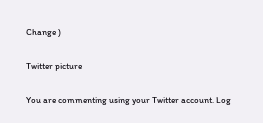Change )

Twitter picture

You are commenting using your Twitter account. Log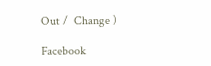Out /  Change )

Facebook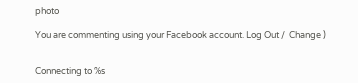photo

You are commenting using your Facebook account. Log Out /  Change )


Connecting to %s